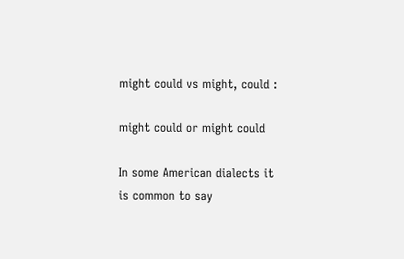might could vs might, could :

might could or might could

In some American dialects it is common to say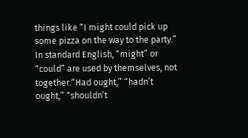things like “I might could pick up some pizza on the way to the party.” In standard English, “might” or “could” are used by themselves, not together.“Had ought,” “hadn’t ought,” “shouldn’t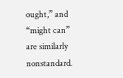ought,” and “might can” are similarly nonstandard.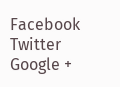Facebook Twitter Google +